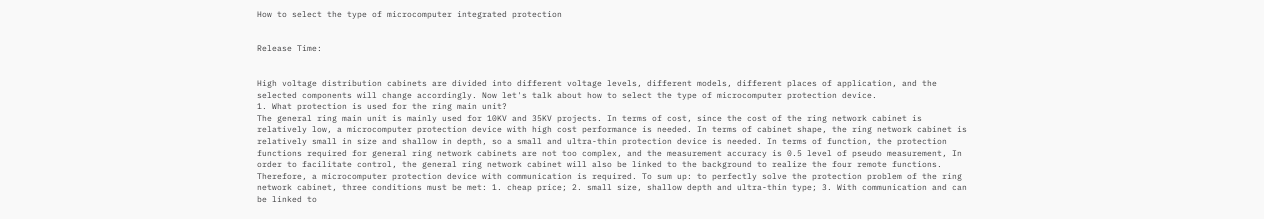How to select the type of microcomputer integrated protection


Release Time:


High voltage distribution cabinets are divided into different voltage levels, different models, different places of application, and the selected components will change accordingly. Now let's talk about how to select the type of microcomputer protection device.
1. What protection is used for the ring main unit?
The general ring main unit is mainly used for 10KV and 35KV projects. In terms of cost, since the cost of the ring network cabinet is relatively low, a microcomputer protection device with high cost performance is needed. In terms of cabinet shape, the ring network cabinet is relatively small in size and shallow in depth, so a small and ultra-thin protection device is needed. In terms of function, the protection functions required for general ring network cabinets are not too complex, and the measurement accuracy is 0.5 level of pseudo measurement, In order to facilitate control, the general ring network cabinet will also be linked to the background to realize the four remote functions. Therefore, a microcomputer protection device with communication is required. To sum up: to perfectly solve the protection problem of the ring network cabinet, three conditions must be met: 1. cheap price; 2. small size, shallow depth and ultra-thin type; 3. With communication and can be linked to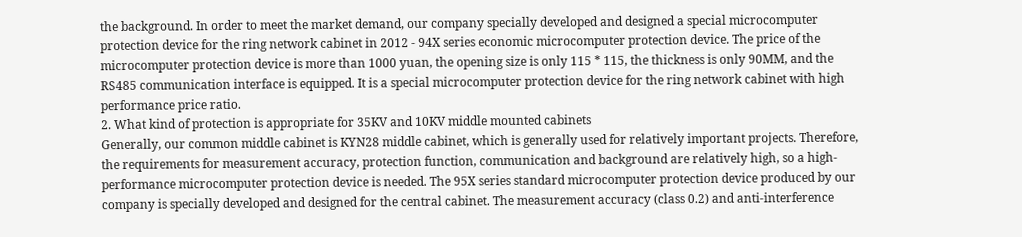the background. In order to meet the market demand, our company specially developed and designed a special microcomputer protection device for the ring network cabinet in 2012 - 94X series economic microcomputer protection device. The price of the microcomputer protection device is more than 1000 yuan, the opening size is only 115 * 115, the thickness is only 90MM, and the RS485 communication interface is equipped. It is a special microcomputer protection device for the ring network cabinet with high performance price ratio.
2. What kind of protection is appropriate for 35KV and 10KV middle mounted cabinets
Generally, our common middle cabinet is KYN28 middle cabinet, which is generally used for relatively important projects. Therefore, the requirements for measurement accuracy, protection function, communication and background are relatively high, so a high-performance microcomputer protection device is needed. The 95X series standard microcomputer protection device produced by our company is specially developed and designed for the central cabinet. The measurement accuracy (class 0.2) and anti-interference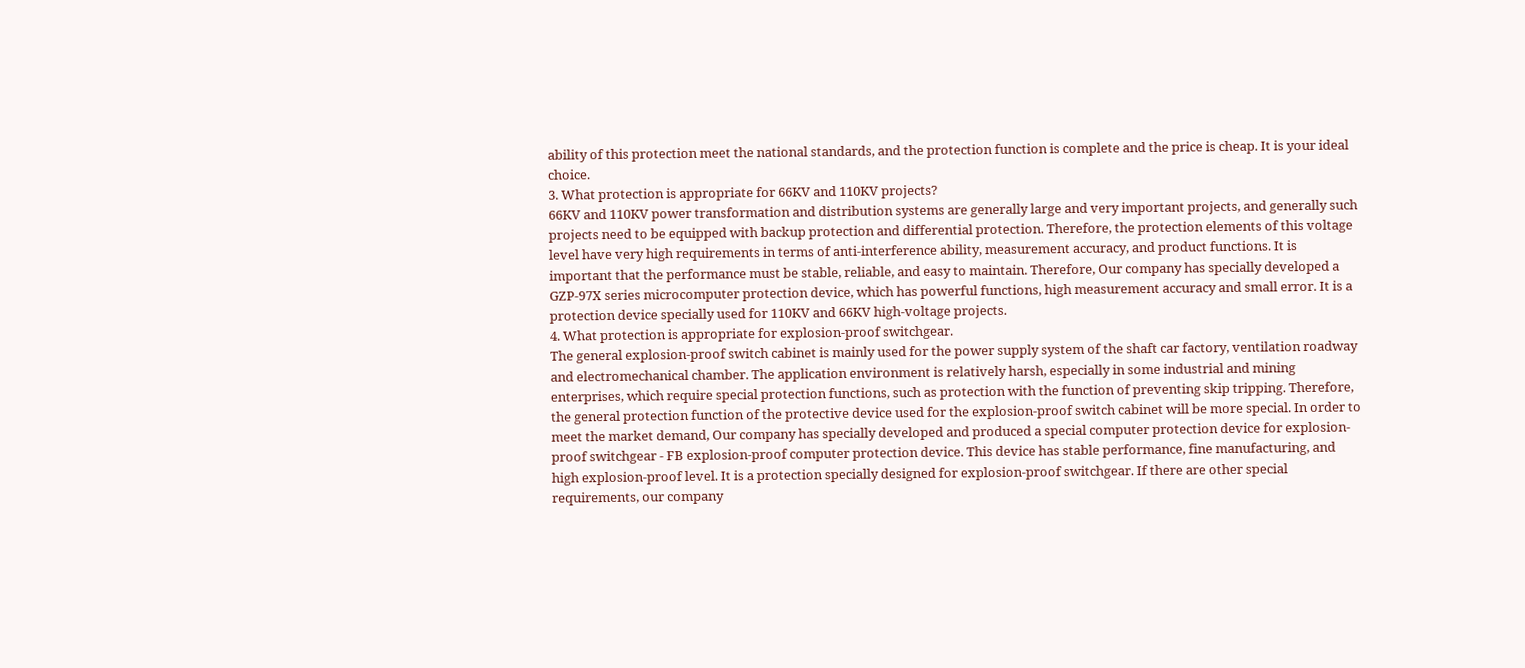ability of this protection meet the national standards, and the protection function is complete and the price is cheap. It is your ideal choice.
3. What protection is appropriate for 66KV and 110KV projects?
66KV and 110KV power transformation and distribution systems are generally large and very important projects, and generally such projects need to be equipped with backup protection and differential protection. Therefore, the protection elements of this voltage level have very high requirements in terms of anti-interference ability, measurement accuracy, and product functions. It is important that the performance must be stable, reliable, and easy to maintain. Therefore, Our company has specially developed a GZP-97X series microcomputer protection device, which has powerful functions, high measurement accuracy and small error. It is a protection device specially used for 110KV and 66KV high-voltage projects.
4. What protection is appropriate for explosion-proof switchgear.
The general explosion-proof switch cabinet is mainly used for the power supply system of the shaft car factory, ventilation roadway and electromechanical chamber. The application environment is relatively harsh, especially in some industrial and mining enterprises, which require special protection functions, such as protection with the function of preventing skip tripping. Therefore, the general protection function of the protective device used for the explosion-proof switch cabinet will be more special. In order to meet the market demand, Our company has specially developed and produced a special computer protection device for explosion-proof switchgear - FB explosion-proof computer protection device. This device has stable performance, fine manufacturing, and high explosion-proof level. It is a protection specially designed for explosion-proof switchgear. If there are other special requirements, our company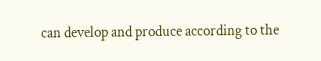can develop and produce according to the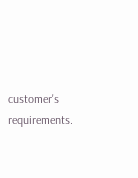customer's requirements.